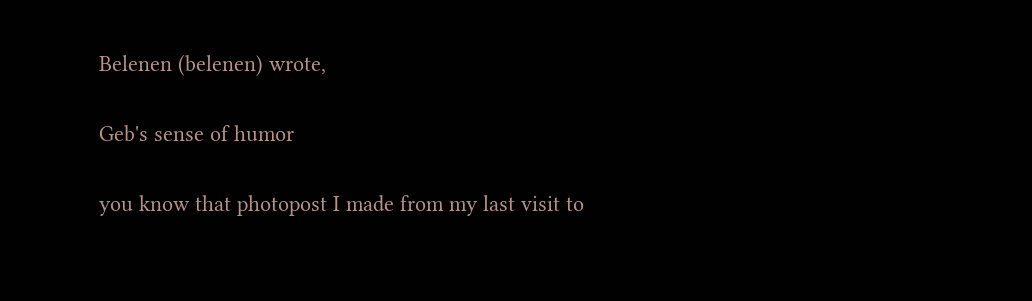Belenen (belenen) wrote,

Geb's sense of humor

you know that photopost I made from my last visit to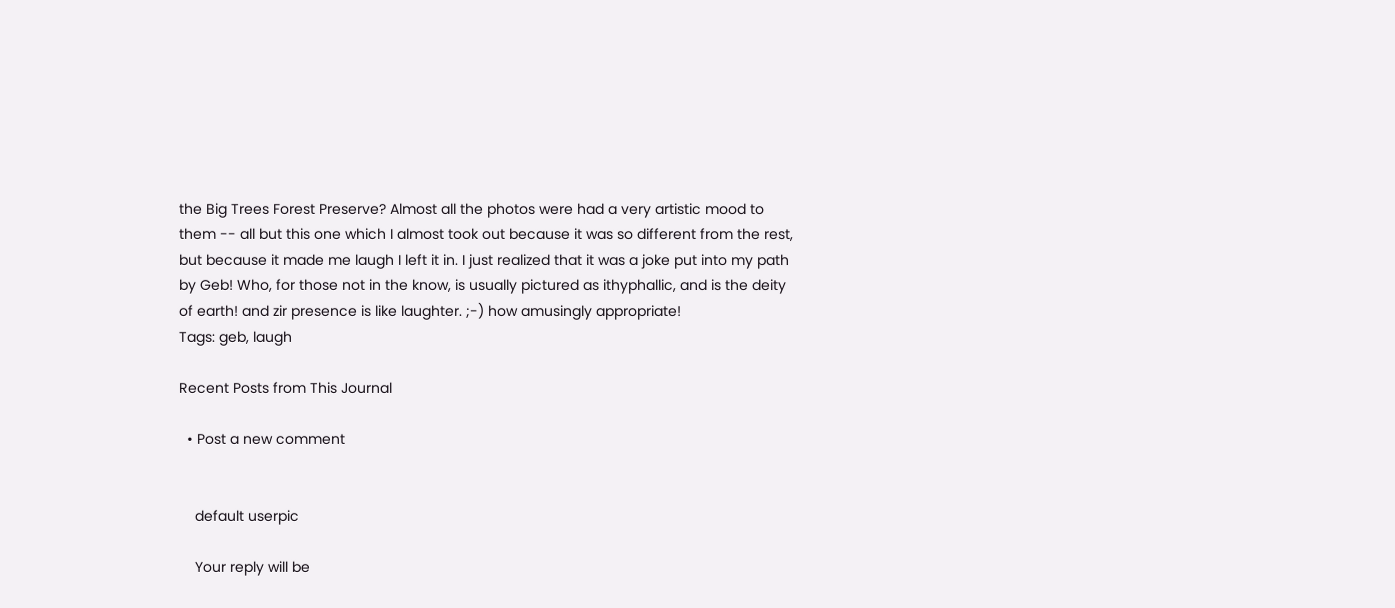the Big Trees Forest Preserve? Almost all the photos were had a very artistic mood to them -- all but this one which I almost took out because it was so different from the rest, but because it made me laugh I left it in. I just realized that it was a joke put into my path by Geb! Who, for those not in the know, is usually pictured as ithyphallic, and is the deity of earth! and zir presence is like laughter. ;-) how amusingly appropriate!
Tags: geb, laugh

Recent Posts from This Journal

  • Post a new comment


    default userpic

    Your reply will be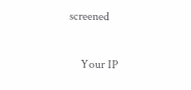screened

    Your IP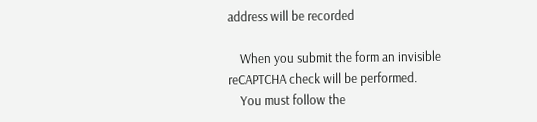address will be recorded

    When you submit the form an invisible reCAPTCHA check will be performed.
    You must follow the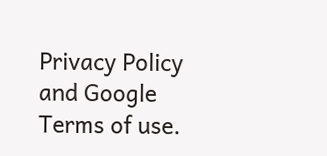Privacy Policy and Google Terms of use.